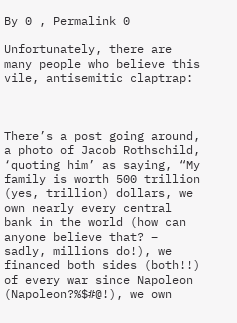By 0 , Permalink 0

Unfortunately, there are many people who believe this vile, antisemitic claptrap:



There’s a post going around, a photo of Jacob Rothschild, ‘quoting him’ as saying, “My family is worth 500 trillion (yes, trillion) dollars, we own nearly every central bank in the world (how can anyone believe that? – sadly, millions do!), we financed both sides (both!!) of every war since Napoleon (Napoleon?%$#@!), we own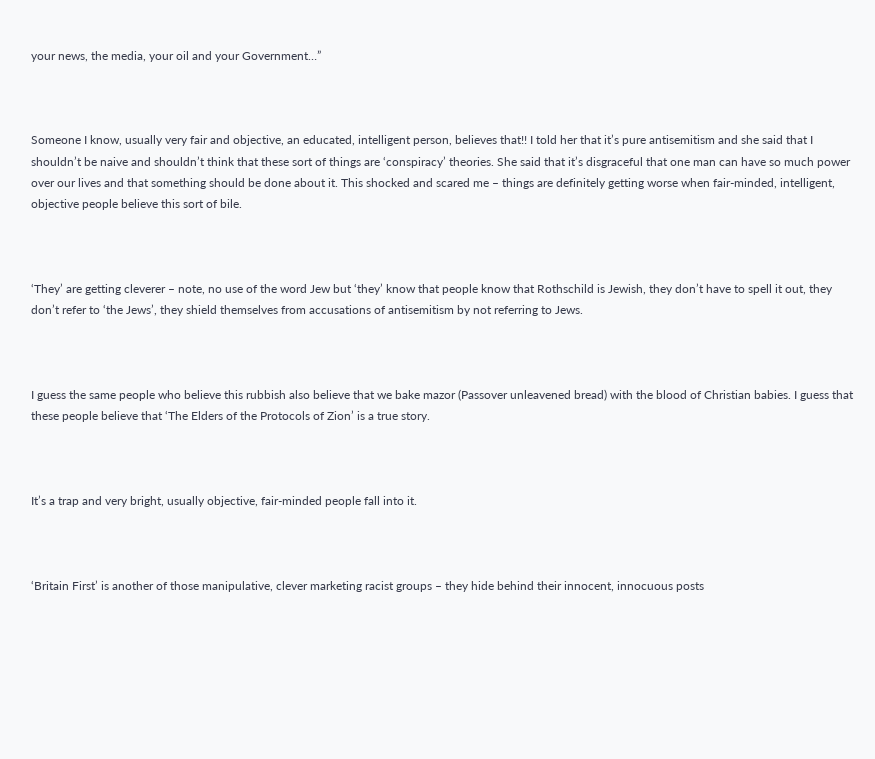your news, the media, your oil and your Government…”



Someone I know, usually very fair and objective, an educated, intelligent person, believes that!! I told her that it’s pure antisemitism and she said that I shouldn’t be naive and shouldn’t think that these sort of things are ‘conspiracy’ theories. She said that it’s disgraceful that one man can have so much power over our lives and that something should be done about it. This shocked and scared me – things are definitely getting worse when fair-minded, intelligent, objective people believe this sort of bile.



‘They’ are getting cleverer – note, no use of the word Jew but ‘they’ know that people know that Rothschild is Jewish, they don’t have to spell it out, they don’t refer to ‘the Jews’, they shield themselves from accusations of antisemitism by not referring to Jews.



I guess the same people who believe this rubbish also believe that we bake mazor (Passover unleavened bread) with the blood of Christian babies. I guess that these people believe that ‘The Elders of the Protocols of Zion’ is a true story.



It’s a trap and very bright, usually objective, fair-minded people fall into it.



‘Britain First’ is another of those manipulative, clever marketing racist groups – they hide behind their innocent, innocuous posts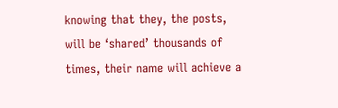knowing that they, the posts, will be ‘shared’ thousands of times, their name will achieve a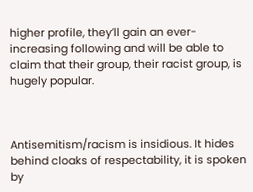higher profile, they’ll gain an ever-increasing following and will be able to claim that their group, their racist group, is hugely popular.



Antisemitism/racism is insidious. It hides behind cloaks of respectability, it is spoken by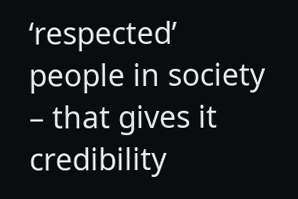‘respected’ people in society – that gives it credibility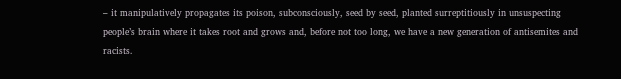– it manipulatively propagates its poison, subconsciously, seed by seed, planted surreptitiously in unsuspecting people’s brain where it takes root and grows and, before not too long, we have a new generation of antisemites and racists.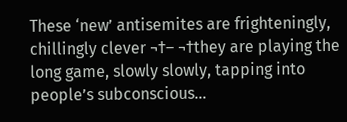These ‘new’ antisemites are frighteningly, chillingly clever ¬†– ¬†they are playing the long game, slowly slowly, tapping into people’s subconscious…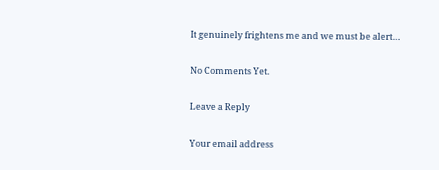It genuinely frightens me and we must be alert…

No Comments Yet.

Leave a Reply

Your email address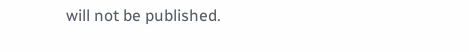will not be published.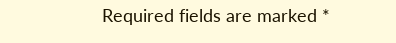Required fields are marked *